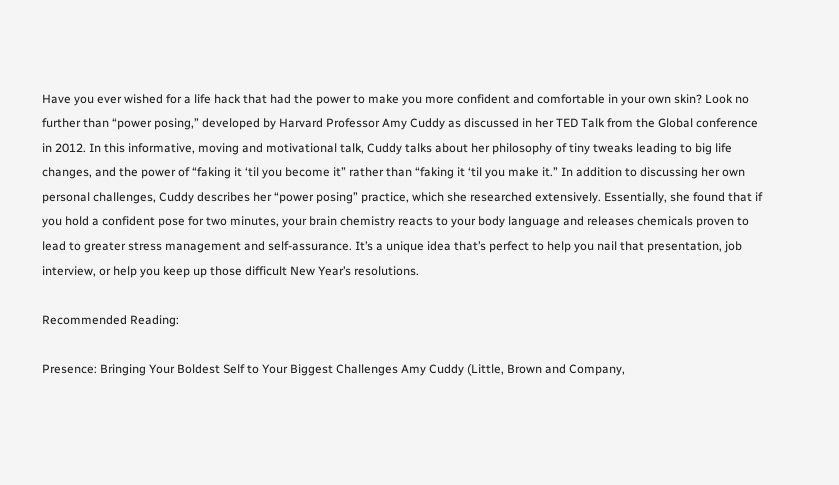Have you ever wished for a life hack that had the power to make you more confident and comfortable in your own skin? Look no further than “power posing,” developed by Harvard Professor Amy Cuddy as discussed in her TED Talk from the Global conference in 2012. In this informative, moving and motivational talk, Cuddy talks about her philosophy of tiny tweaks leading to big life changes, and the power of “faking it ‘til you become it” rather than “faking it ‘til you make it.” In addition to discussing her own personal challenges, Cuddy describes her “power posing” practice, which she researched extensively. Essentially, she found that if you hold a confident pose for two minutes, your brain chemistry reacts to your body language and releases chemicals proven to lead to greater stress management and self-assurance. It’s a unique idea that’s perfect to help you nail that presentation, job interview, or help you keep up those difficult New Year’s resolutions.

Recommended Reading:

Presence: Bringing Your Boldest Self to Your Biggest Challenges Amy Cuddy (Little, Brown and Company,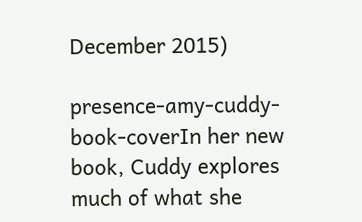December 2015)

presence-amy-cuddy-book-coverIn her new book, Cuddy explores much of what she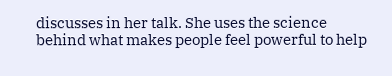discusses in her talk. She uses the science behind what makes people feel powerful to help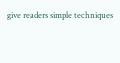give readers simple techniques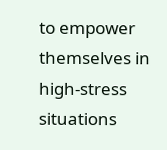to empower themselves in high-stress situations